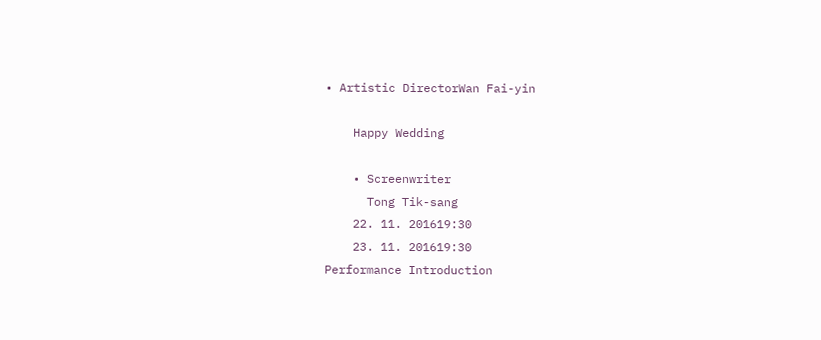• Artistic DirectorWan Fai-yin

    Happy Wedding

    • Screenwriter
      Tong Tik-sang
    22. 11. 201619:30
    23. 11. 201619:30
Performance Introduction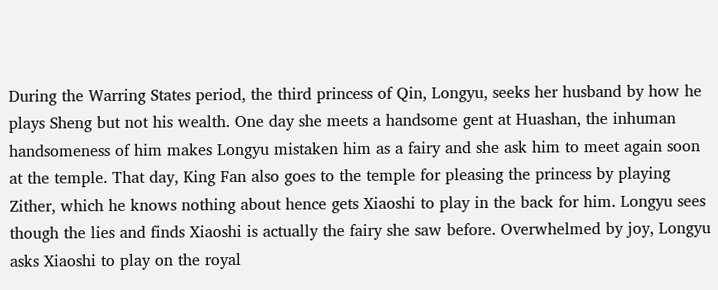During the Warring States period, the third princess of Qin, Longyu, seeks her husband by how he plays Sheng but not his wealth. One day she meets a handsome gent at Huashan, the inhuman handsomeness of him makes Longyu mistaken him as a fairy and she ask him to meet again soon at the temple. That day, King Fan also goes to the temple for pleasing the princess by playing Zither, which he knows nothing about hence gets Xiaoshi to play in the back for him. Longyu sees though the lies and finds Xiaoshi is actually the fairy she saw before. Overwhelmed by joy, Longyu asks Xiaoshi to play on the royal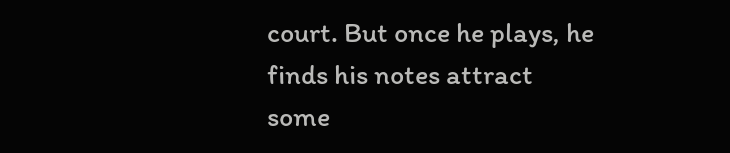court. But once he plays, he finds his notes attract some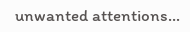unwanted attentions…